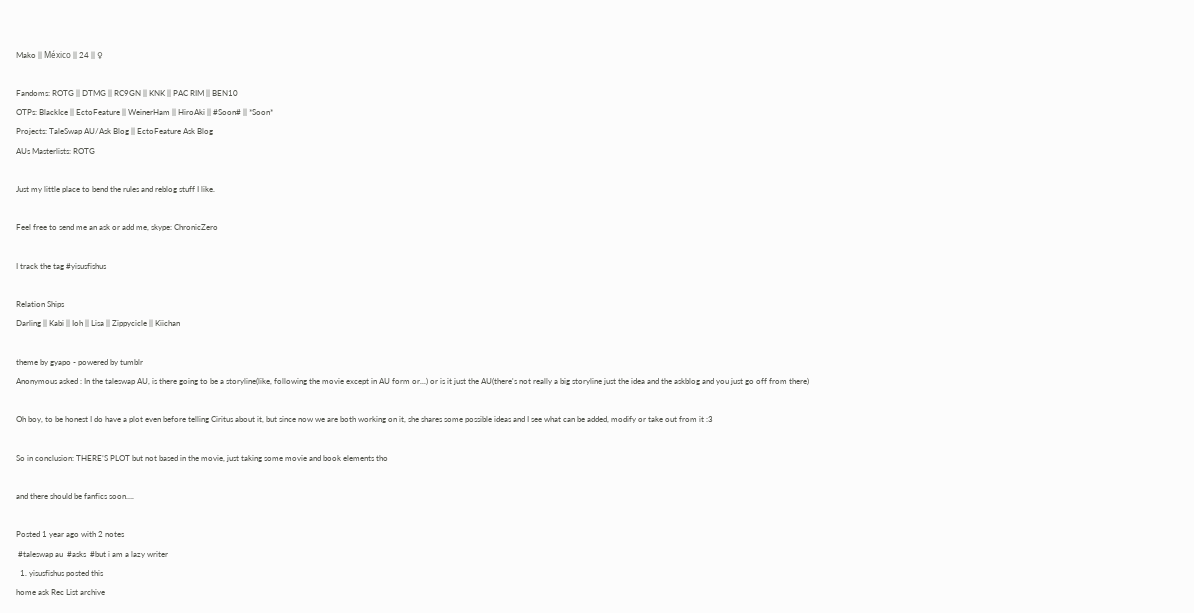Mako || México || 24 || ♀

Fandoms: ROTG || DTMG || RC9GN || KNK || PAC RIM || BEN10
OTPs: BlackIce || EctoFeature || WeinerHam || HiroAki || #Soon# || *Soon*
Projects: TaleSwap AU/Ask Blog || EctoFeature Ask Blog
AUs Masterlists: ROTG

Just my little place to bend the rules and reblog stuff I like.

Feel free to send me an ask or add me, skype: ChronicZero

I track the tag #yisusfishus

Relation Ships
Darling || Kabi || Ioh || Lisa || Zippycicle || Kiichan

theme by gyapo - powered by tumblr
Anonymous asked : In the taleswap AU, is there going to be a storyline(like, following the movie except in AU form or...) or is it just the AU(there's not really a big storyline just the idea and the askblog and you just go off from there)

Oh boy, to be honest I do have a plot even before telling Ciritus about it, but since now we are both working on it, she shares some possible ideas and I see what can be added, modify or take out from it :3

So in conclusion: THERE’S PLOT but not based in the movie, just taking some movie and book elements tho

and there should be fanfics soon….

Posted 1 year ago with 2 notes
 #taleswap au  #asks  #but i am a lazy writer
  1. yisusfishus posted this
home ask Rec List archive